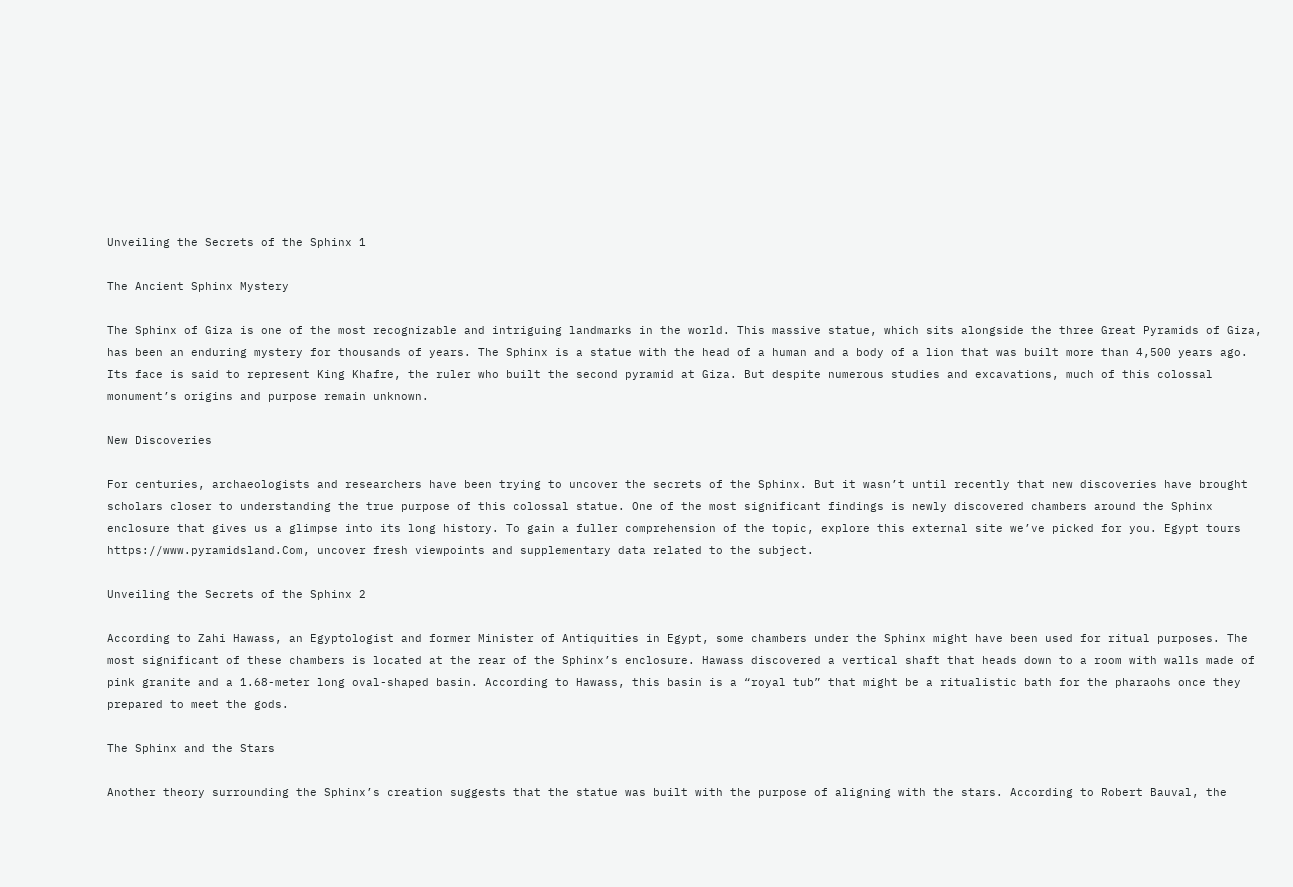Unveiling the Secrets of the Sphinx 1

The Ancient Sphinx Mystery

The Sphinx of Giza is one of the most recognizable and intriguing landmarks in the world. This massive statue, which sits alongside the three Great Pyramids of Giza, has been an enduring mystery for thousands of years. The Sphinx is a statue with the head of a human and a body of a lion that was built more than 4,500 years ago. Its face is said to represent King Khafre, the ruler who built the second pyramid at Giza. But despite numerous studies and excavations, much of this colossal monument’s origins and purpose remain unknown.

New Discoveries

For centuries, archaeologists and researchers have been trying to uncover the secrets of the Sphinx. But it wasn’t until recently that new discoveries have brought scholars closer to understanding the true purpose of this colossal statue. One of the most significant findings is newly discovered chambers around the Sphinx enclosure that gives us a glimpse into its long history. To gain a fuller comprehension of the topic, explore this external site we’ve picked for you. Egypt tours https://www.pyramidsland.Com, uncover fresh viewpoints and supplementary data related to the subject.

Unveiling the Secrets of the Sphinx 2

According to Zahi Hawass, an Egyptologist and former Minister of Antiquities in Egypt, some chambers under the Sphinx might have been used for ritual purposes. The most significant of these chambers is located at the rear of the Sphinx’s enclosure. Hawass discovered a vertical shaft that heads down to a room with walls made of pink granite and a 1.68-meter long oval-shaped basin. According to Hawass, this basin is a “royal tub” that might be a ritualistic bath for the pharaohs once they prepared to meet the gods.

The Sphinx and the Stars

Another theory surrounding the Sphinx’s creation suggests that the statue was built with the purpose of aligning with the stars. According to Robert Bauval, the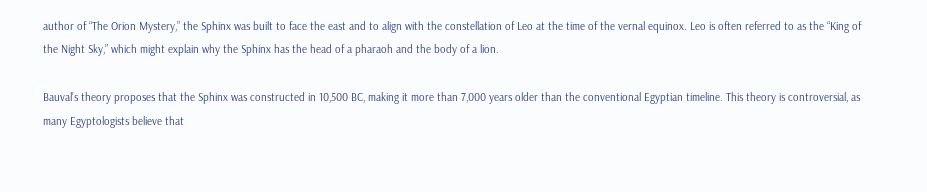author of “The Orion Mystery,” the Sphinx was built to face the east and to align with the constellation of Leo at the time of the vernal equinox. Leo is often referred to as the “King of the Night Sky,” which might explain why the Sphinx has the head of a pharaoh and the body of a lion.

Bauval’s theory proposes that the Sphinx was constructed in 10,500 BC, making it more than 7,000 years older than the conventional Egyptian timeline. This theory is controversial, as many Egyptologists believe that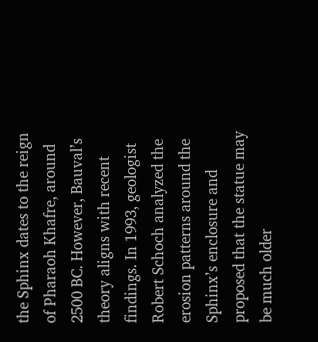the Sphinx dates to the reign of Pharaoh Khafre, around 2500 BC. However, Bauval’s theory aligns with recent findings. In 1993, geologist Robert Schoch analyzed the erosion patterns around the Sphinx’s enclosure and proposed that the statue may be much older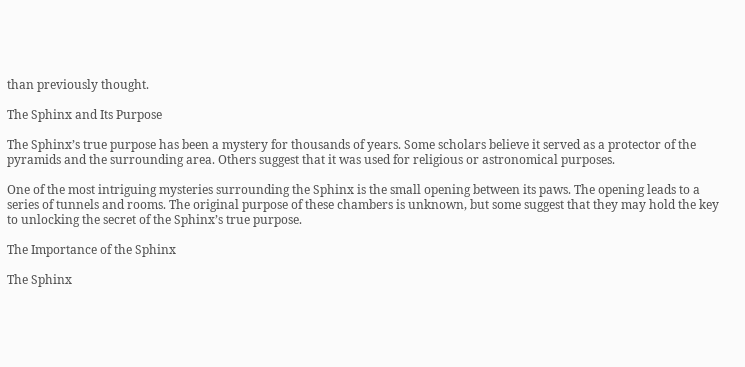than previously thought.

The Sphinx and Its Purpose

The Sphinx’s true purpose has been a mystery for thousands of years. Some scholars believe it served as a protector of the pyramids and the surrounding area. Others suggest that it was used for religious or astronomical purposes.

One of the most intriguing mysteries surrounding the Sphinx is the small opening between its paws. The opening leads to a series of tunnels and rooms. The original purpose of these chambers is unknown, but some suggest that they may hold the key to unlocking the secret of the Sphinx’s true purpose.

The Importance of the Sphinx

The Sphinx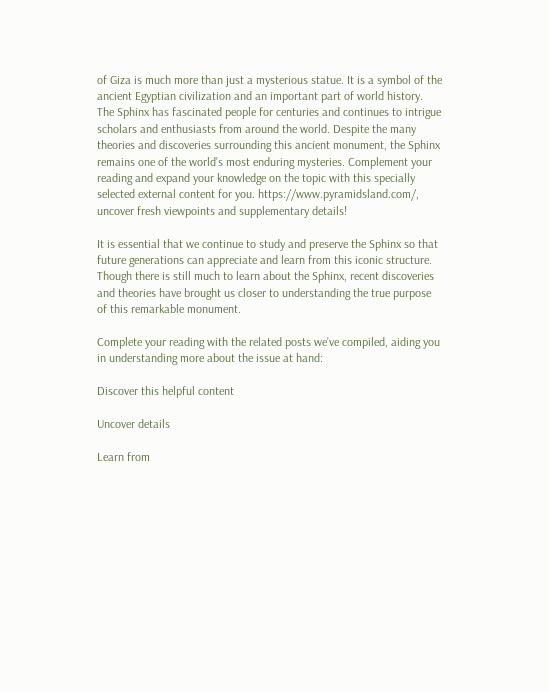of Giza is much more than just a mysterious statue. It is a symbol of the ancient Egyptian civilization and an important part of world history. The Sphinx has fascinated people for centuries and continues to intrigue scholars and enthusiasts from around the world. Despite the many theories and discoveries surrounding this ancient monument, the Sphinx remains one of the world’s most enduring mysteries. Complement your reading and expand your knowledge on the topic with this specially selected external content for you. https://www.pyramidsland.com/, uncover fresh viewpoints and supplementary details!

It is essential that we continue to study and preserve the Sphinx so that future generations can appreciate and learn from this iconic structure. Though there is still much to learn about the Sphinx, recent discoveries and theories have brought us closer to understanding the true purpose of this remarkable monument.

Complete your reading with the related posts we’ve compiled, aiding you in understanding more about the issue at hand:

Discover this helpful content

Uncover details

Learn from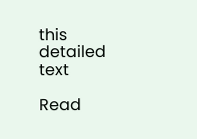this detailed text

Read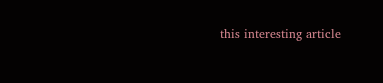this interesting article